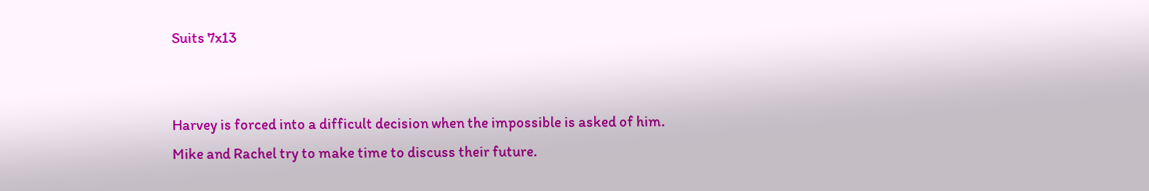Suits 7x13


Harvey is forced into a difficult decision when the impossible is asked of him. Mike and Rachel try to make time to discuss their future.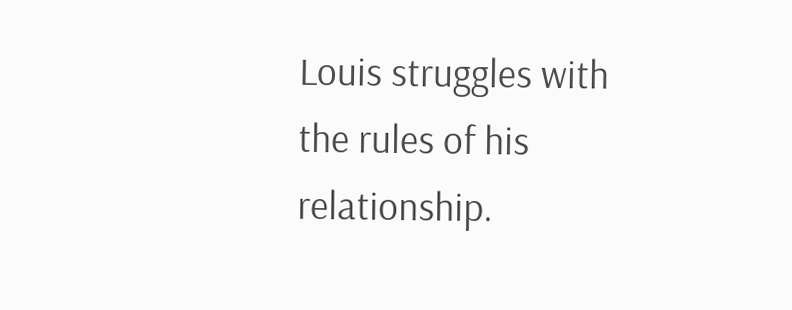Louis struggles with the rules of his relationship.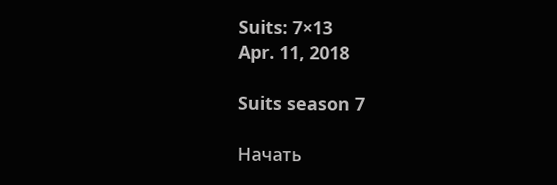Suits: 7×13
Apr. 11, 2018

Suits season 7

Начать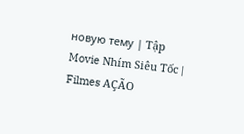новую тему | Tập Movie Nhím Siêu Tốc | Filmes AÇÃO